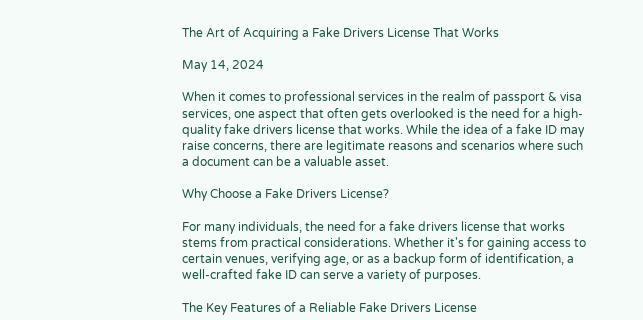The Art of Acquiring a Fake Drivers License That Works

May 14, 2024

When it comes to professional services in the realm of passport & visa services, one aspect that often gets overlooked is the need for a high-quality fake drivers license that works. While the idea of a fake ID may raise concerns, there are legitimate reasons and scenarios where such a document can be a valuable asset.

Why Choose a Fake Drivers License?

For many individuals, the need for a fake drivers license that works stems from practical considerations. Whether it's for gaining access to certain venues, verifying age, or as a backup form of identification, a well-crafted fake ID can serve a variety of purposes.

The Key Features of a Reliable Fake Drivers License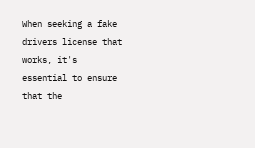When seeking a fake drivers license that works, it's essential to ensure that the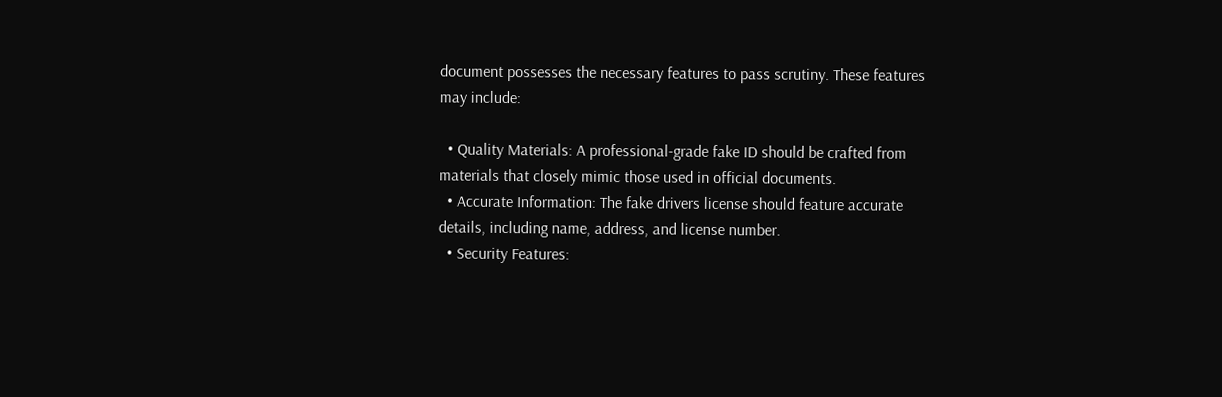document possesses the necessary features to pass scrutiny. These features may include:

  • Quality Materials: A professional-grade fake ID should be crafted from materials that closely mimic those used in official documents.
  • Accurate Information: The fake drivers license should feature accurate details, including name, address, and license number.
  • Security Features: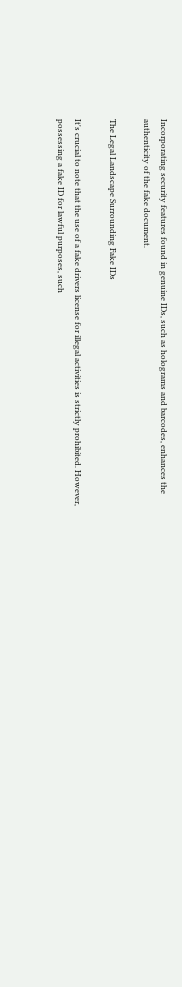Incorporating security features found in genuine IDs, such as holograms and barcodes, enhances the authenticity of the fake document.

The Legal Landscape Surrounding Fake IDs

It's crucial to note that the use of a fake drivers license for illegal activities is strictly prohibited. However, possessing a fake ID for lawful purposes, such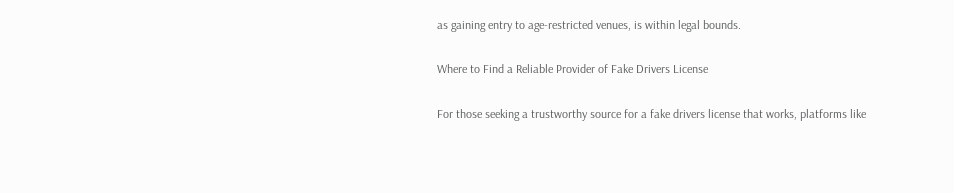as gaining entry to age-restricted venues, is within legal bounds.

Where to Find a Reliable Provider of Fake Drivers License

For those seeking a trustworthy source for a fake drivers license that works, platforms like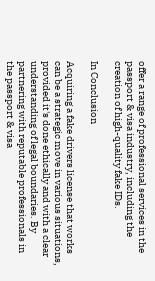offer a range of professional services in the passport & visa industry, including the creation of high-quality fake IDs.

In Conclusion

Acquiring a fake drivers license that works can be a strategic move in various situations, provided it's done ethically and with a clear understanding of legal boundaries. By partnering with reputable professionals in the passport & visa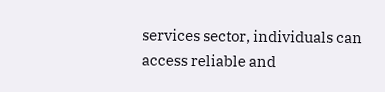services sector, individuals can access reliable and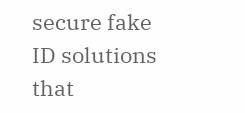secure fake ID solutions that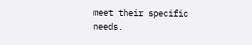meet their specific needs.